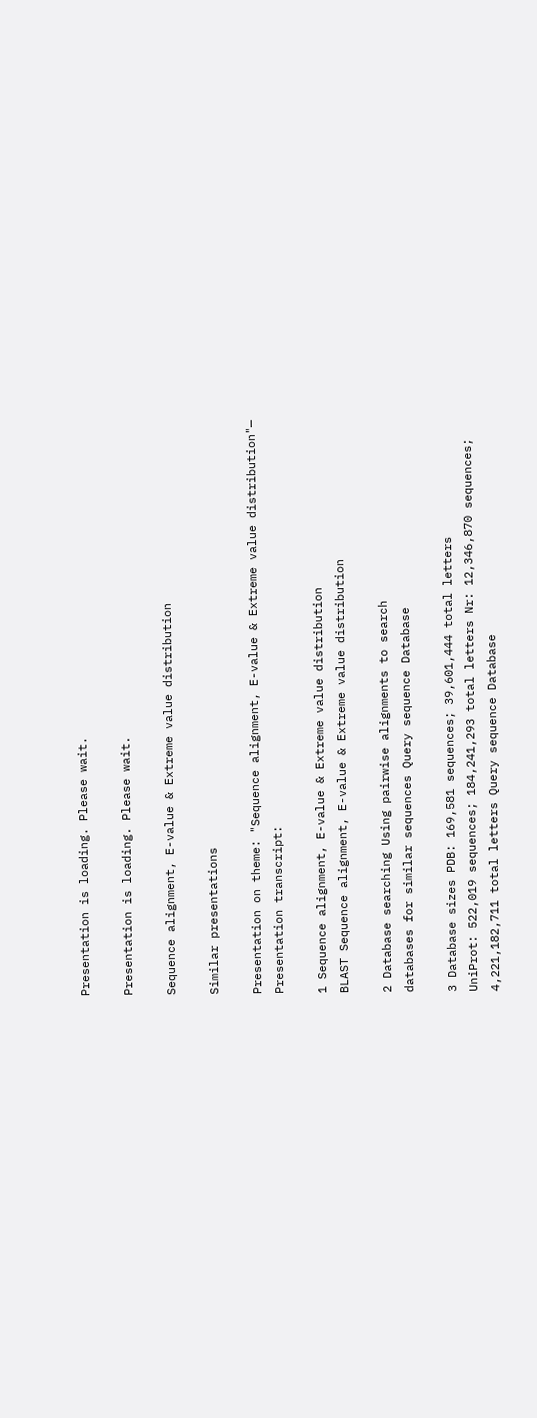Presentation is loading. Please wait.

Presentation is loading. Please wait.

Sequence alignment, E-value & Extreme value distribution

Similar presentations

Presentation on theme: "Sequence alignment, E-value & Extreme value distribution"— Presentation transcript:

1 Sequence alignment, E-value & Extreme value distribution
BLAST Sequence alignment, E-value & Extreme value distribution

2 Database searching Using pairwise alignments to search
databases for similar sequences Query sequence Database

3 Database sizes PDB: 169,581 sequences; 39,601,444 total letters
UniProt: 522,019 sequences; 184,241,293 total letters Nr: 12,346,870 sequences; 4,221,182,711 total letters Query sequence Database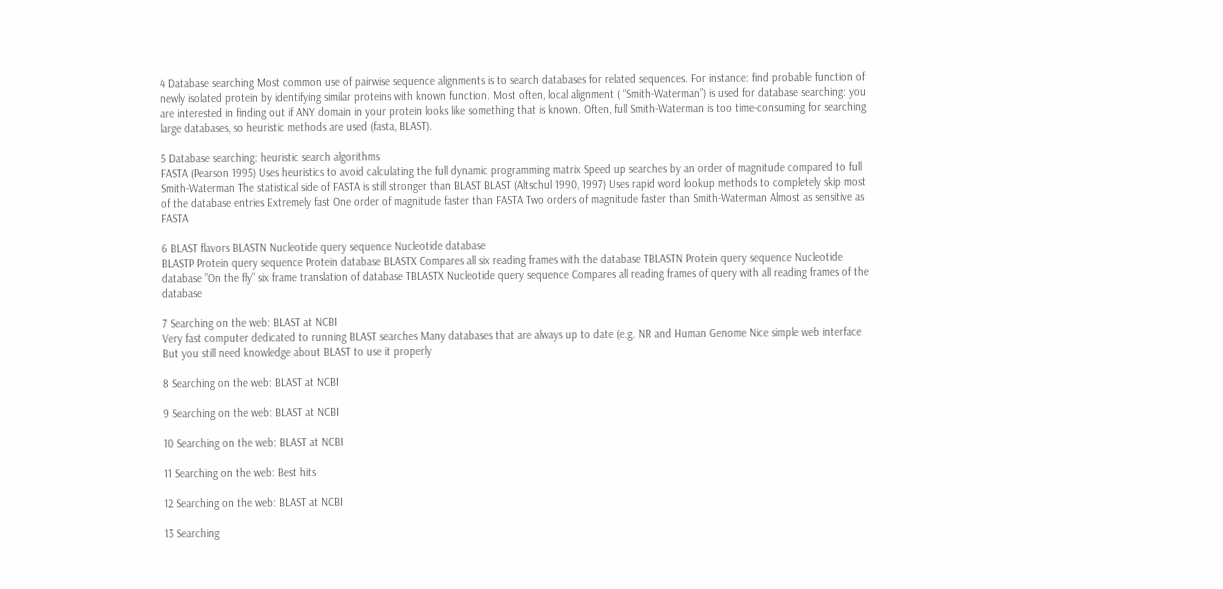4 Database searching Most common use of pairwise sequence alignments is to search databases for related sequences. For instance: find probable function of newly isolated protein by identifying similar proteins with known function. Most often, local alignment ( “Smith-Waterman”) is used for database searching: you are interested in finding out if ANY domain in your protein looks like something that is known. Often, full Smith-Waterman is too time-consuming for searching large databases, so heuristic methods are used (fasta, BLAST).

5 Database searching: heuristic search algorithms
FASTA (Pearson 1995) Uses heuristics to avoid calculating the full dynamic programming matrix Speed up searches by an order of magnitude compared to full Smith-Waterman The statistical side of FASTA is still stronger than BLAST BLAST (Altschul 1990, 1997) Uses rapid word lookup methods to completely skip most of the database entries Extremely fast One order of magnitude faster than FASTA Two orders of magnitude faster than Smith-Waterman Almost as sensitive as FASTA

6 BLAST flavors BLASTN Nucleotide query sequence Nucleotide database
BLASTP Protein query sequence Protein database BLASTX Compares all six reading frames with the database TBLASTN Protein query sequence Nucleotide database ”On the fly” six frame translation of database TBLASTX Nucleotide query sequence Compares all reading frames of query with all reading frames of the database

7 Searching on the web: BLAST at NCBI
Very fast computer dedicated to running BLAST searches Many databases that are always up to date (e.g. NR and Human Genome Nice simple web interface But you still need knowledge about BLAST to use it properly

8 Searching on the web: BLAST at NCBI

9 Searching on the web: BLAST at NCBI

10 Searching on the web: BLAST at NCBI

11 Searching on the web: Best hits

12 Searching on the web: BLAST at NCBI

13 Searching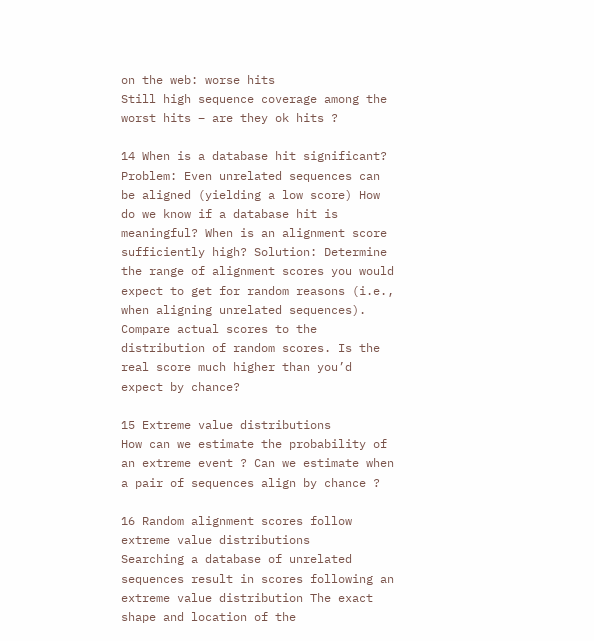on the web: worse hits
Still high sequence coverage among the worst hits – are they ok hits ?

14 When is a database hit significant?
Problem: Even unrelated sequences can be aligned (yielding a low score) How do we know if a database hit is meaningful? When is an alignment score sufficiently high? Solution: Determine the range of alignment scores you would expect to get for random reasons (i.e., when aligning unrelated sequences). Compare actual scores to the distribution of random scores. Is the real score much higher than you’d expect by chance?

15 Extreme value distributions
How can we estimate the probability of an extreme event ? Can we estimate when a pair of sequences align by chance ?

16 Random alignment scores follow extreme value distributions
Searching a database of unrelated sequences result in scores following an extreme value distribution The exact shape and location of the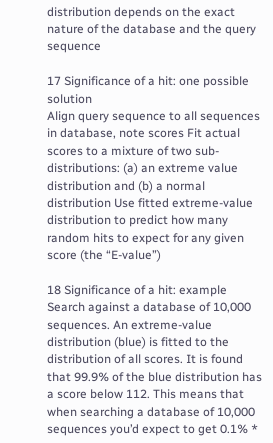distribution depends on the exact nature of the database and the query sequence

17 Significance of a hit: one possible solution
Align query sequence to all sequences in database, note scores Fit actual scores to a mixture of two sub-distributions: (a) an extreme value distribution and (b) a normal distribution Use fitted extreme-value distribution to predict how many random hits to expect for any given score (the “E-value”)

18 Significance of a hit: example
Search against a database of 10,000 sequences. An extreme-value distribution (blue) is fitted to the distribution of all scores. It is found that 99.9% of the blue distribution has a score below 112. This means that when searching a database of 10,000 sequences you’d expect to get 0.1% *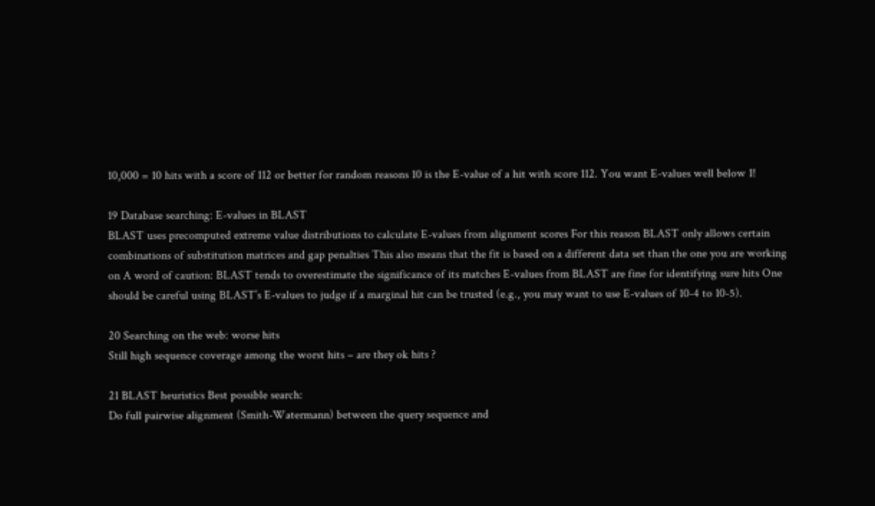10,000 = 10 hits with a score of 112 or better for random reasons 10 is the E-value of a hit with score 112. You want E-values well below 1!

19 Database searching: E-values in BLAST
BLAST uses precomputed extreme value distributions to calculate E-values from alignment scores For this reason BLAST only allows certain combinations of substitution matrices and gap penalties This also means that the fit is based on a different data set than the one you are working on A word of caution: BLAST tends to overestimate the significance of its matches E-values from BLAST are fine for identifying sure hits One should be careful using BLAST’s E-values to judge if a marginal hit can be trusted (e.g., you may want to use E-values of 10-4 to 10-5).

20 Searching on the web: worse hits
Still high sequence coverage among the worst hits – are they ok hits ?

21 BLAST heuristics Best possible search:
Do full pairwise alignment (Smith-Watermann) between the query sequence and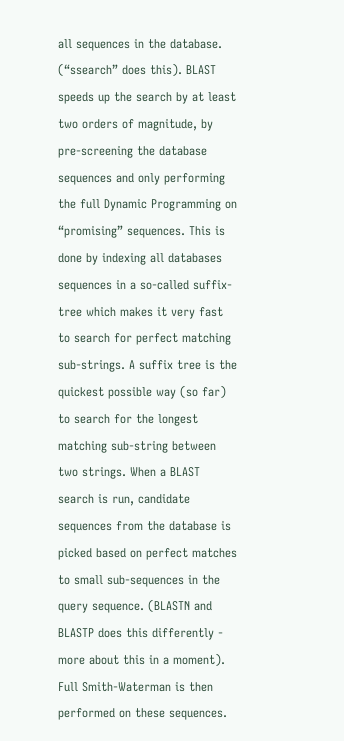all sequences in the database. (“ssearch” does this). BLAST speeds up the search by at least two orders of magnitude, by pre-screening the database sequences and only performing the full Dynamic Programming on “promising” sequences. This is done by indexing all databases sequences in a so-called suffix-tree which makes it very fast to search for perfect matching sub-strings. A suffix tree is the quickest possible way (so far) to search for the longest matching sub-string between two strings. When a BLAST search is run, candidate sequences from the database is picked based on perfect matches to small sub-sequences in the query sequence. (BLASTN and BLASTP does this differently - more about this in a moment). Full Smith-Waterman is then performed on these sequences.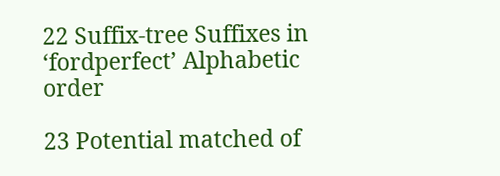22 Suffix-tree Suffixes in ‘fordperfect’ Alphabetic order

23 Potential matched of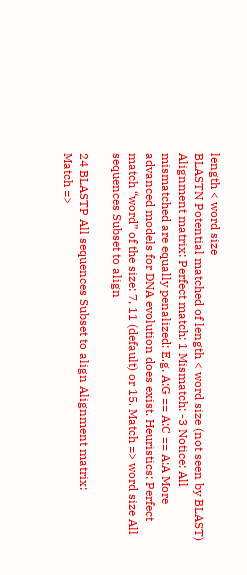length < word size
BLASTN Potential matched of length < word size (not seen by BLAST) Alignment matrix: Perfect match: 1 Mismatch: -3 Notice: All mismatched are equally penalized: E.g. A:G == A:C == A:A More advanced models for DNA evolution does exist. Heuristics: Perfect match “word” of the size: 7, 11 (default) or 15. Match => word size All sequences Subset to align

24 BLASTP All sequences Subset to align Alignment matrix:
Match =>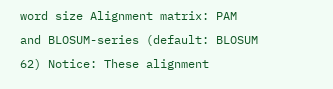word size Alignment matrix: PAM and BLOSUM-series (default: BLOSUM 62) Notice: These alignment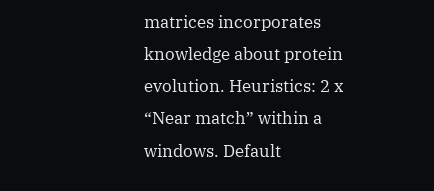matrices incorporates knowledge about protein evolution. Heuristics: 2 x “Near match” within a windows. Default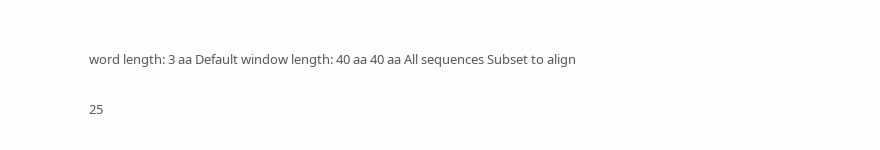word length: 3 aa Default window length: 40 aa 40 aa All sequences Subset to align

25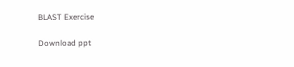BLAST Exercise

Download ppt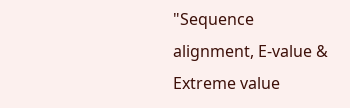"Sequence alignment, E-value & Extreme value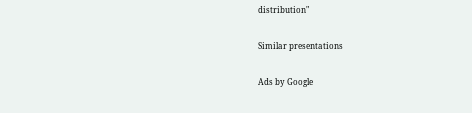distribution"

Similar presentations

Ads by Google